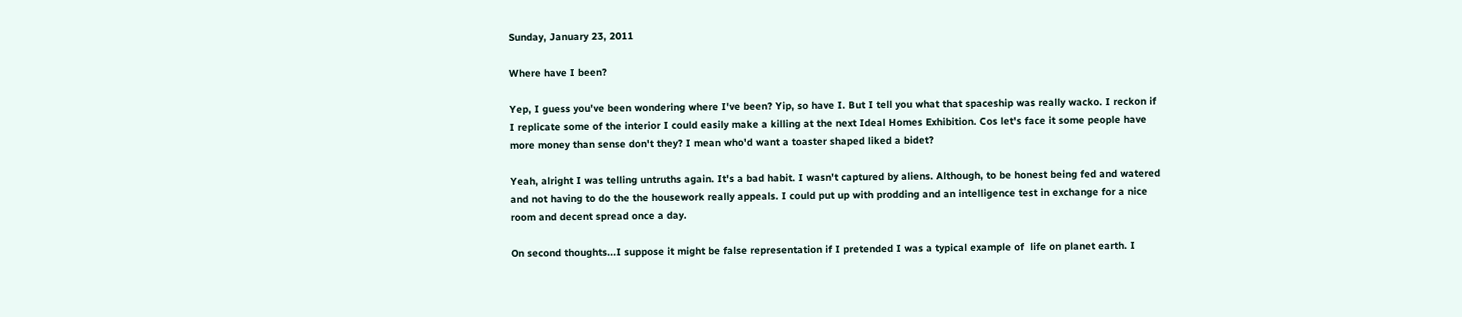Sunday, January 23, 2011

Where have I been?

Yep, I guess you've been wondering where I've been? Yip, so have I. But I tell you what that spaceship was really wacko. I reckon if I replicate some of the interior I could easily make a killing at the next Ideal Homes Exhibition. Cos let's face it some people have more money than sense don't they? I mean who'd want a toaster shaped liked a bidet?

Yeah, alright I was telling untruths again. It's a bad habit. I wasn't captured by aliens. Although, to be honest being fed and watered and not having to do the the housework really appeals. I could put up with prodding and an intelligence test in exchange for a nice room and decent spread once a day.

On second thoughts...I suppose it might be false representation if I pretended I was a typical example of  life on planet earth. I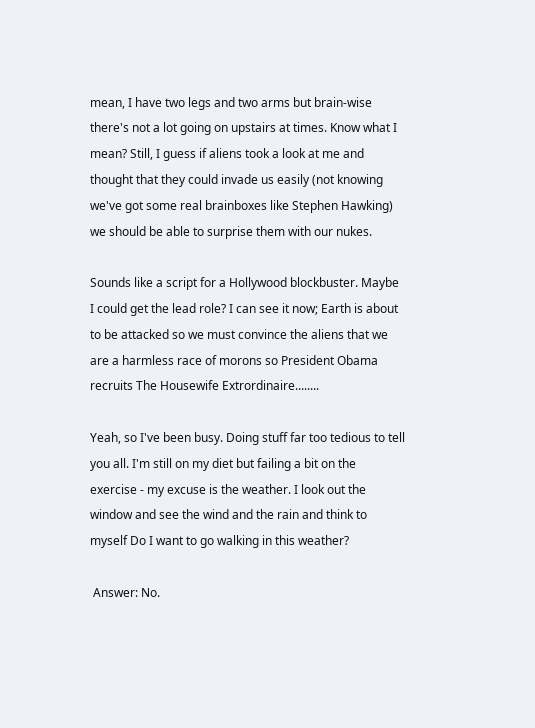mean, I have two legs and two arms but brain-wise there's not a lot going on upstairs at times. Know what I mean? Still, I guess if aliens took a look at me and thought that they could invade us easily (not knowing we've got some real brainboxes like Stephen Hawking) we should be able to surprise them with our nukes.

Sounds like a script for a Hollywood blockbuster. Maybe I could get the lead role? I can see it now; Earth is about to be attacked so we must convince the aliens that we are a harmless race of morons so President Obama  recruits The Housewife Extrordinaire........

Yeah, so I've been busy. Doing stuff far too tedious to tell you all. I'm still on my diet but failing a bit on the exercise - my excuse is the weather. I look out the window and see the wind and the rain and think to myself Do I want to go walking in this weather?

 Answer: No.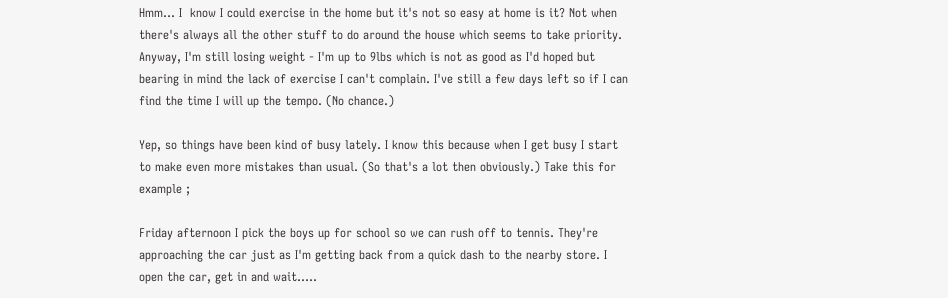Hmm... I  know I could exercise in the home but it's not so easy at home is it? Not when there's always all the other stuff to do around the house which seems to take priority. Anyway, I'm still losing weight - I'm up to 9lbs which is not as good as I'd hoped but bearing in mind the lack of exercise I can't complain. I've still a few days left so if I can find the time I will up the tempo. (No chance.)

Yep, so things have been kind of busy lately. I know this because when I get busy I start to make even more mistakes than usual. (So that's a lot then obviously.) Take this for example ;

Friday afternoon I pick the boys up for school so we can rush off to tennis. They're approaching the car just as I'm getting back from a quick dash to the nearby store. I open the car, get in and wait.....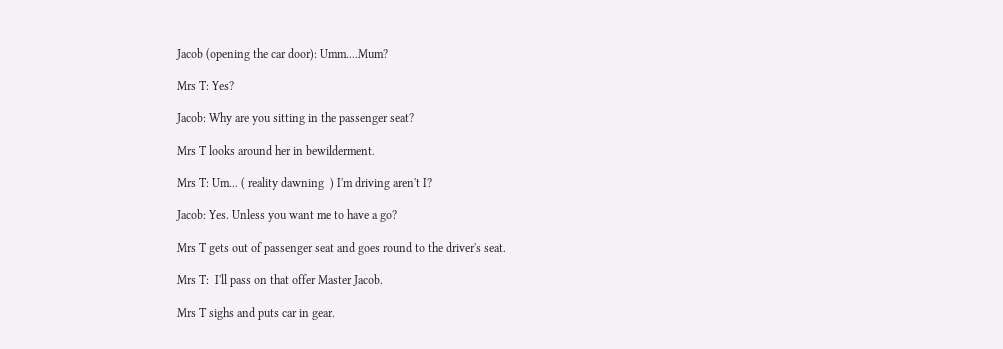Jacob (opening the car door): Umm....Mum?

Mrs T: Yes?

Jacob: Why are you sitting in the passenger seat?

Mrs T looks around her in bewilderment.

Mrs T: Um... ( reality dawning  ) I'm driving aren't I?

Jacob: Yes. Unless you want me to have a go?

Mrs T gets out of passenger seat and goes round to the driver's seat.

Mrs T:  I'll pass on that offer Master Jacob.

Mrs T sighs and puts car in gear.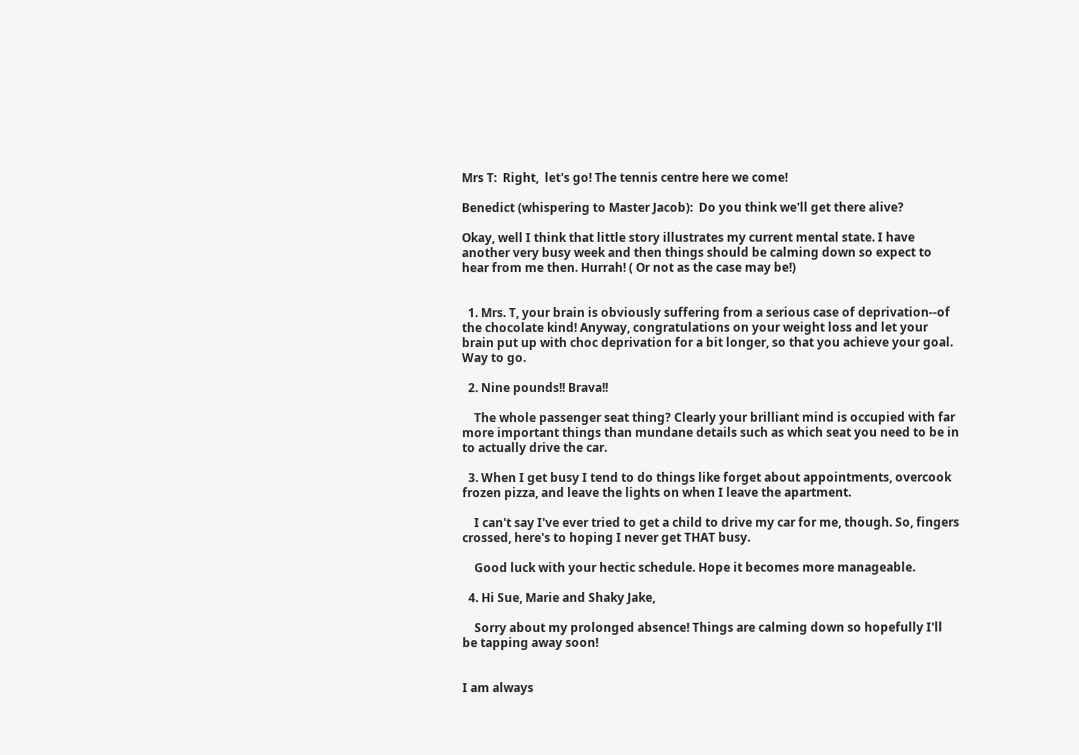Mrs T:  Right,  let's go! The tennis centre here we come!

Benedict (whispering to Master Jacob):  Do you think we'll get there alive?

Okay, well I think that little story illustrates my current mental state. I have another very busy week and then things should be calming down so expect to hear from me then. Hurrah! ( Or not as the case may be!)


  1. Mrs. T, your brain is obviously suffering from a serious case of deprivation--of the chocolate kind! Anyway, congratulations on your weight loss and let your brain put up with choc deprivation for a bit longer, so that you achieve your goal. Way to go.

  2. Nine pounds!! Brava!!

    The whole passenger seat thing? Clearly your brilliant mind is occupied with far more important things than mundane details such as which seat you need to be in to actually drive the car.

  3. When I get busy I tend to do things like forget about appointments, overcook frozen pizza, and leave the lights on when I leave the apartment.

    I can't say I've ever tried to get a child to drive my car for me, though. So, fingers crossed, here's to hoping I never get THAT busy.

    Good luck with your hectic schedule. Hope it becomes more manageable.

  4. Hi Sue, Marie and Shaky Jake,

    Sorry about my prolonged absence! Things are calming down so hopefully I'll be tapping away soon!


I am always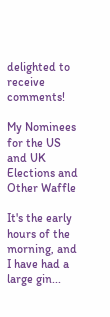delighted to receive comments!

My Nominees for the US and UK Elections and Other Waffle

It's the early hours of the morning, and I have had a large gin...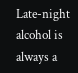Late-night alcohol is always a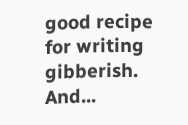good recipe for writing gibberish. And...